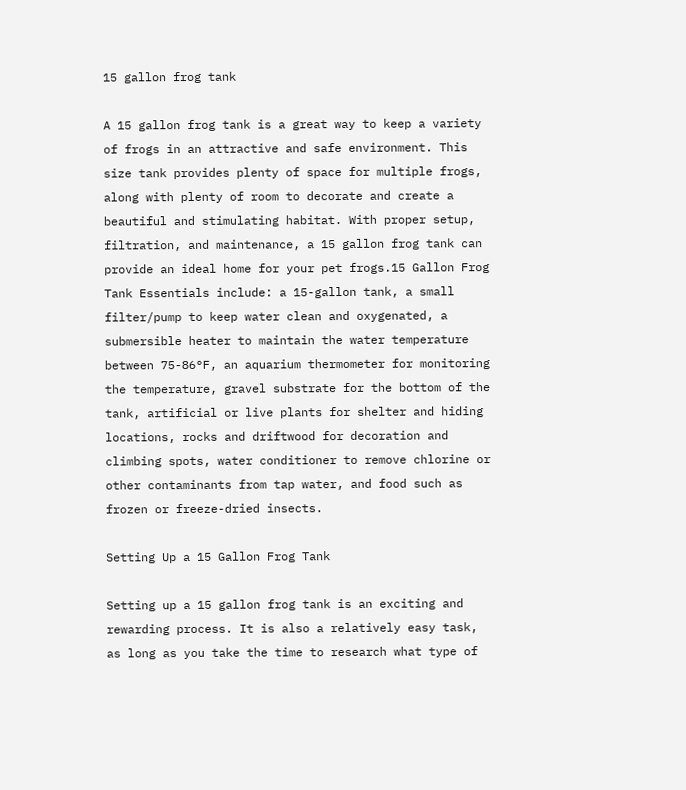15 gallon frog tank

A 15 gallon frog tank is a great way to keep a variety of frogs in an attractive and safe environment. This size tank provides plenty of space for multiple frogs, along with plenty of room to decorate and create a beautiful and stimulating habitat. With proper setup, filtration, and maintenance, a 15 gallon frog tank can provide an ideal home for your pet frogs.15 Gallon Frog Tank Essentials include: a 15-gallon tank, a small filter/pump to keep water clean and oxygenated, a submersible heater to maintain the water temperature between 75-86°F, an aquarium thermometer for monitoring the temperature, gravel substrate for the bottom of the tank, artificial or live plants for shelter and hiding locations, rocks and driftwood for decoration and climbing spots, water conditioner to remove chlorine or other contaminants from tap water, and food such as frozen or freeze-dried insects.

Setting Up a 15 Gallon Frog Tank

Setting up a 15 gallon frog tank is an exciting and rewarding process. It is also a relatively easy task, as long as you take the time to research what type of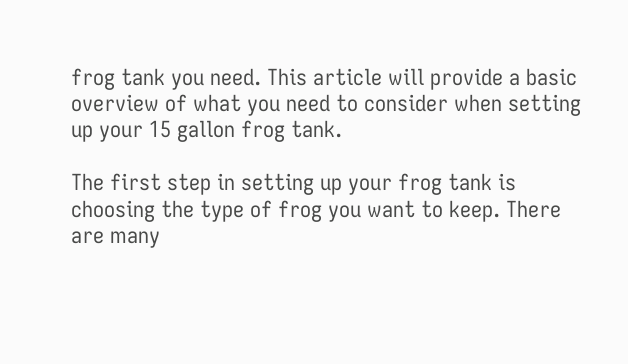frog tank you need. This article will provide a basic overview of what you need to consider when setting up your 15 gallon frog tank.

The first step in setting up your frog tank is choosing the type of frog you want to keep. There are many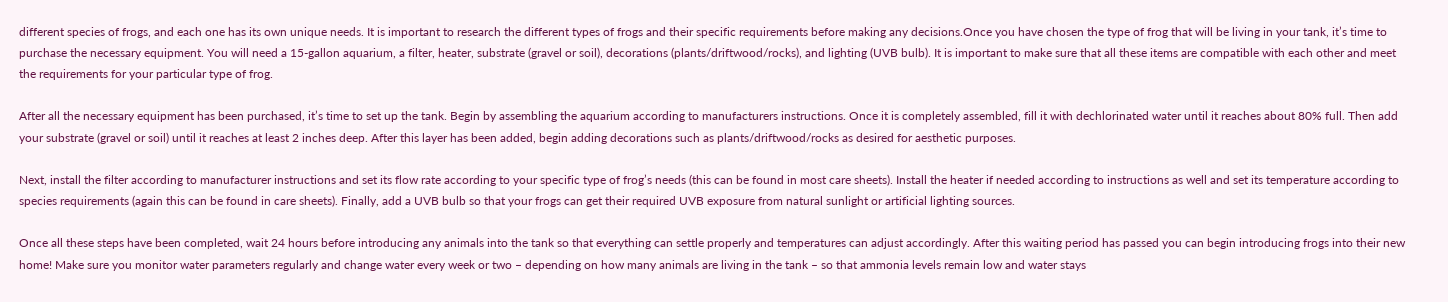different species of frogs, and each one has its own unique needs. It is important to research the different types of frogs and their specific requirements before making any decisions.Once you have chosen the type of frog that will be living in your tank, it’s time to purchase the necessary equipment. You will need a 15-gallon aquarium, a filter, heater, substrate (gravel or soil), decorations (plants/driftwood/rocks), and lighting (UVB bulb). It is important to make sure that all these items are compatible with each other and meet the requirements for your particular type of frog.

After all the necessary equipment has been purchased, it’s time to set up the tank. Begin by assembling the aquarium according to manufacturers instructions. Once it is completely assembled, fill it with dechlorinated water until it reaches about 80% full. Then add your substrate (gravel or soil) until it reaches at least 2 inches deep. After this layer has been added, begin adding decorations such as plants/driftwood/rocks as desired for aesthetic purposes.

Next, install the filter according to manufacturer instructions and set its flow rate according to your specific type of frog’s needs (this can be found in most care sheets). Install the heater if needed according to instructions as well and set its temperature according to species requirements (again this can be found in care sheets). Finally, add a UVB bulb so that your frogs can get their required UVB exposure from natural sunlight or artificial lighting sources.

Once all these steps have been completed, wait 24 hours before introducing any animals into the tank so that everything can settle properly and temperatures can adjust accordingly. After this waiting period has passed you can begin introducing frogs into their new home! Make sure you monitor water parameters regularly and change water every week or two – depending on how many animals are living in the tank – so that ammonia levels remain low and water stays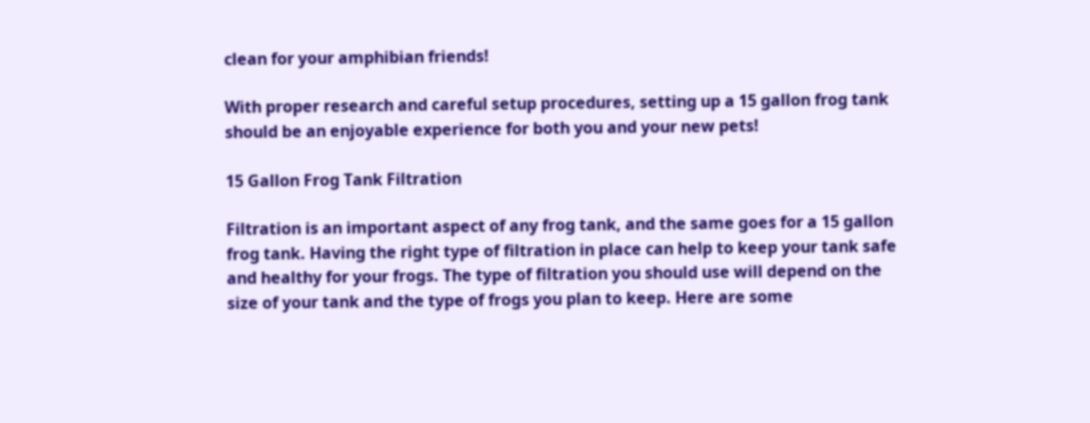clean for your amphibian friends!

With proper research and careful setup procedures, setting up a 15 gallon frog tank should be an enjoyable experience for both you and your new pets!

15 Gallon Frog Tank Filtration

Filtration is an important aspect of any frog tank, and the same goes for a 15 gallon frog tank. Having the right type of filtration in place can help to keep your tank safe and healthy for your frogs. The type of filtration you should use will depend on the size of your tank and the type of frogs you plan to keep. Here are some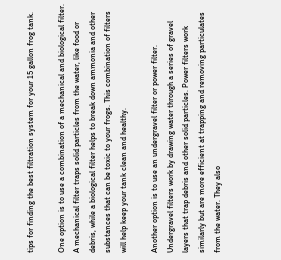tips for finding the best filtration system for your 15 gallon frog tank.

One option is to use a combination of a mechanical and biological filter. A mechanical filter traps solid particles from the water, like food or debris, while a biological filter helps to break down ammonia and other substances that can be toxic to your frogs. This combination of filters will help keep your tank clean and healthy.

Another option is to use an undergravel filter or power filter. Undergravel filters work by drawing water through a series of gravel layers that trap debris and other solid particles. Power filters work similarly but are more efficient at trapping and removing particulates from the water. They also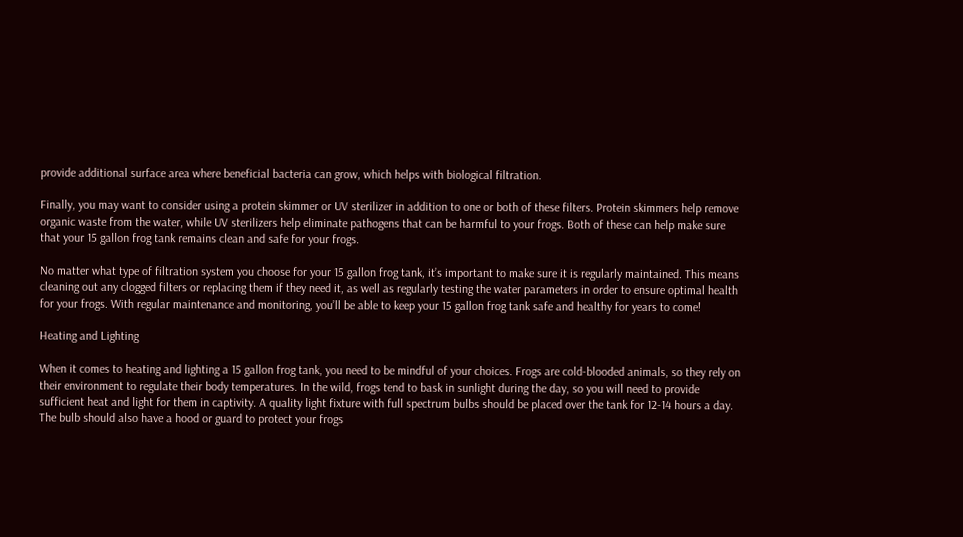provide additional surface area where beneficial bacteria can grow, which helps with biological filtration.

Finally, you may want to consider using a protein skimmer or UV sterilizer in addition to one or both of these filters. Protein skimmers help remove organic waste from the water, while UV sterilizers help eliminate pathogens that can be harmful to your frogs. Both of these can help make sure that your 15 gallon frog tank remains clean and safe for your frogs.

No matter what type of filtration system you choose for your 15 gallon frog tank, it’s important to make sure it is regularly maintained. This means cleaning out any clogged filters or replacing them if they need it, as well as regularly testing the water parameters in order to ensure optimal health for your frogs. With regular maintenance and monitoring, you’ll be able to keep your 15 gallon frog tank safe and healthy for years to come!

Heating and Lighting

When it comes to heating and lighting a 15 gallon frog tank, you need to be mindful of your choices. Frogs are cold-blooded animals, so they rely on their environment to regulate their body temperatures. In the wild, frogs tend to bask in sunlight during the day, so you will need to provide sufficient heat and light for them in captivity. A quality light fixture with full spectrum bulbs should be placed over the tank for 12-14 hours a day. The bulb should also have a hood or guard to protect your frogs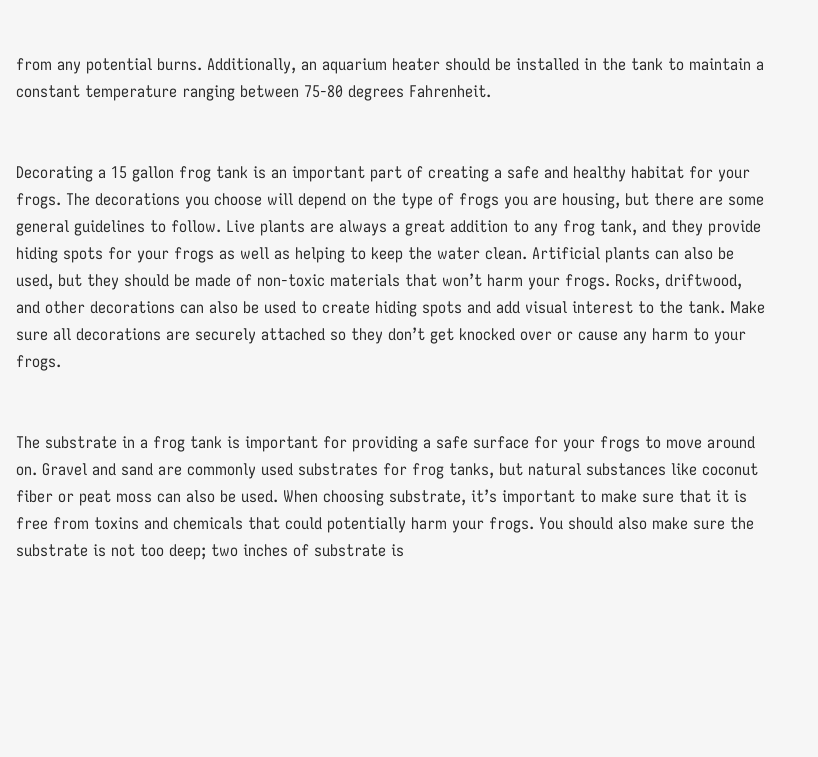from any potential burns. Additionally, an aquarium heater should be installed in the tank to maintain a constant temperature ranging between 75-80 degrees Fahrenheit.


Decorating a 15 gallon frog tank is an important part of creating a safe and healthy habitat for your frogs. The decorations you choose will depend on the type of frogs you are housing, but there are some general guidelines to follow. Live plants are always a great addition to any frog tank, and they provide hiding spots for your frogs as well as helping to keep the water clean. Artificial plants can also be used, but they should be made of non-toxic materials that won’t harm your frogs. Rocks, driftwood, and other decorations can also be used to create hiding spots and add visual interest to the tank. Make sure all decorations are securely attached so they don’t get knocked over or cause any harm to your frogs.


The substrate in a frog tank is important for providing a safe surface for your frogs to move around on. Gravel and sand are commonly used substrates for frog tanks, but natural substances like coconut fiber or peat moss can also be used. When choosing substrate, it’s important to make sure that it is free from toxins and chemicals that could potentially harm your frogs. You should also make sure the substrate is not too deep; two inches of substrate is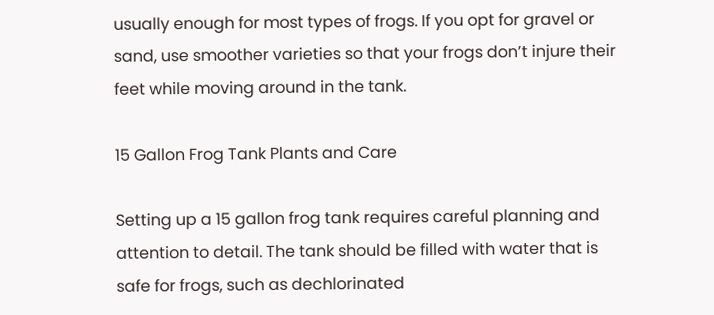usually enough for most types of frogs. If you opt for gravel or sand, use smoother varieties so that your frogs don’t injure their feet while moving around in the tank.

15 Gallon Frog Tank Plants and Care

Setting up a 15 gallon frog tank requires careful planning and attention to detail. The tank should be filled with water that is safe for frogs, such as dechlorinated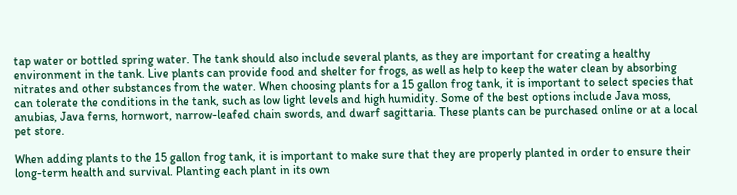tap water or bottled spring water. The tank should also include several plants, as they are important for creating a healthy environment in the tank. Live plants can provide food and shelter for frogs, as well as help to keep the water clean by absorbing nitrates and other substances from the water. When choosing plants for a 15 gallon frog tank, it is important to select species that can tolerate the conditions in the tank, such as low light levels and high humidity. Some of the best options include Java moss, anubias, Java ferns, hornwort, narrow-leafed chain swords, and dwarf sagittaria. These plants can be purchased online or at a local pet store.

When adding plants to the 15 gallon frog tank, it is important to make sure that they are properly planted in order to ensure their long-term health and survival. Planting each plant in its own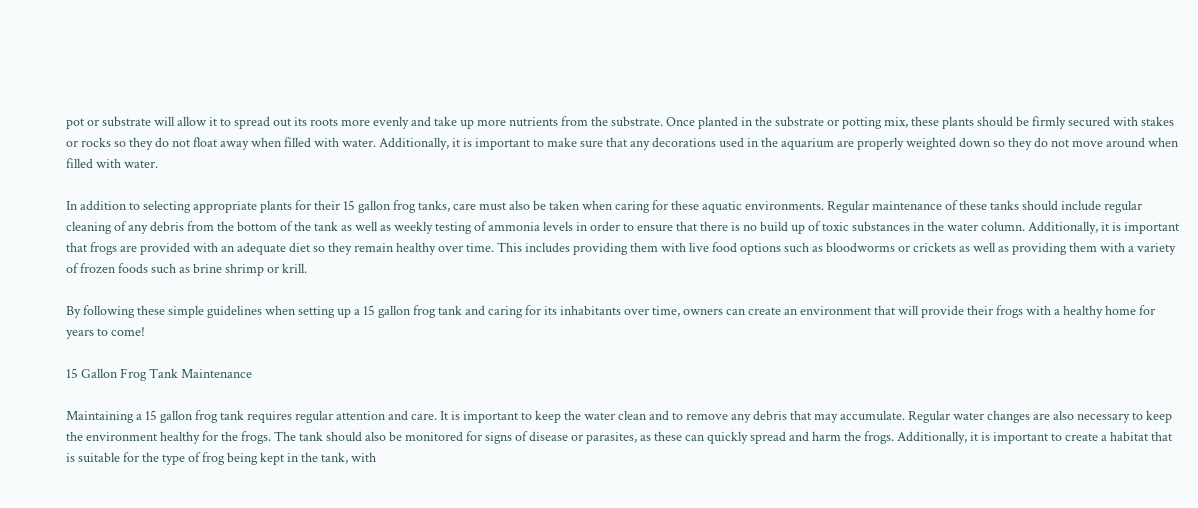pot or substrate will allow it to spread out its roots more evenly and take up more nutrients from the substrate. Once planted in the substrate or potting mix, these plants should be firmly secured with stakes or rocks so they do not float away when filled with water. Additionally, it is important to make sure that any decorations used in the aquarium are properly weighted down so they do not move around when filled with water.

In addition to selecting appropriate plants for their 15 gallon frog tanks, care must also be taken when caring for these aquatic environments. Regular maintenance of these tanks should include regular cleaning of any debris from the bottom of the tank as well as weekly testing of ammonia levels in order to ensure that there is no build up of toxic substances in the water column. Additionally, it is important that frogs are provided with an adequate diet so they remain healthy over time. This includes providing them with live food options such as bloodworms or crickets as well as providing them with a variety of frozen foods such as brine shrimp or krill.

By following these simple guidelines when setting up a 15 gallon frog tank and caring for its inhabitants over time, owners can create an environment that will provide their frogs with a healthy home for years to come!

15 Gallon Frog Tank Maintenance

Maintaining a 15 gallon frog tank requires regular attention and care. It is important to keep the water clean and to remove any debris that may accumulate. Regular water changes are also necessary to keep the environment healthy for the frogs. The tank should also be monitored for signs of disease or parasites, as these can quickly spread and harm the frogs. Additionally, it is important to create a habitat that is suitable for the type of frog being kept in the tank, with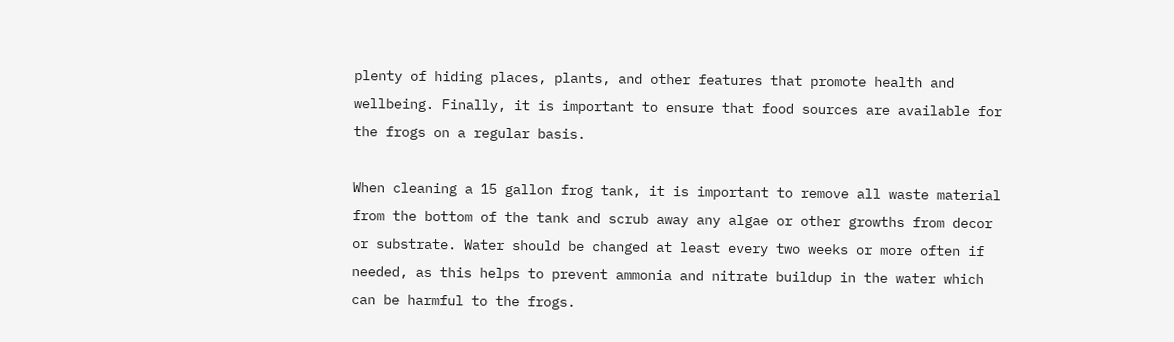plenty of hiding places, plants, and other features that promote health and wellbeing. Finally, it is important to ensure that food sources are available for the frogs on a regular basis.

When cleaning a 15 gallon frog tank, it is important to remove all waste material from the bottom of the tank and scrub away any algae or other growths from decor or substrate. Water should be changed at least every two weeks or more often if needed, as this helps to prevent ammonia and nitrate buildup in the water which can be harmful to the frogs.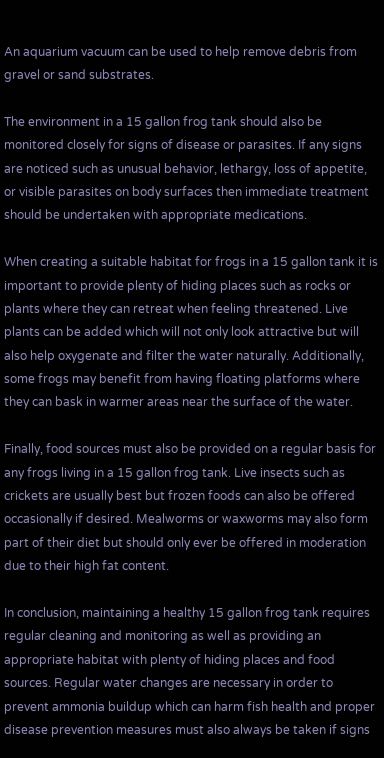An aquarium vacuum can be used to help remove debris from gravel or sand substrates.

The environment in a 15 gallon frog tank should also be monitored closely for signs of disease or parasites. If any signs are noticed such as unusual behavior, lethargy, loss of appetite, or visible parasites on body surfaces then immediate treatment should be undertaken with appropriate medications.

When creating a suitable habitat for frogs in a 15 gallon tank it is important to provide plenty of hiding places such as rocks or plants where they can retreat when feeling threatened. Live plants can be added which will not only look attractive but will also help oxygenate and filter the water naturally. Additionally, some frogs may benefit from having floating platforms where they can bask in warmer areas near the surface of the water.

Finally, food sources must also be provided on a regular basis for any frogs living in a 15 gallon frog tank. Live insects such as crickets are usually best but frozen foods can also be offered occasionally if desired. Mealworms or waxworms may also form part of their diet but should only ever be offered in moderation due to their high fat content.

In conclusion, maintaining a healthy 15 gallon frog tank requires regular cleaning and monitoring as well as providing an appropriate habitat with plenty of hiding places and food sources. Regular water changes are necessary in order to prevent ammonia buildup which can harm fish health and proper disease prevention measures must also always be taken if signs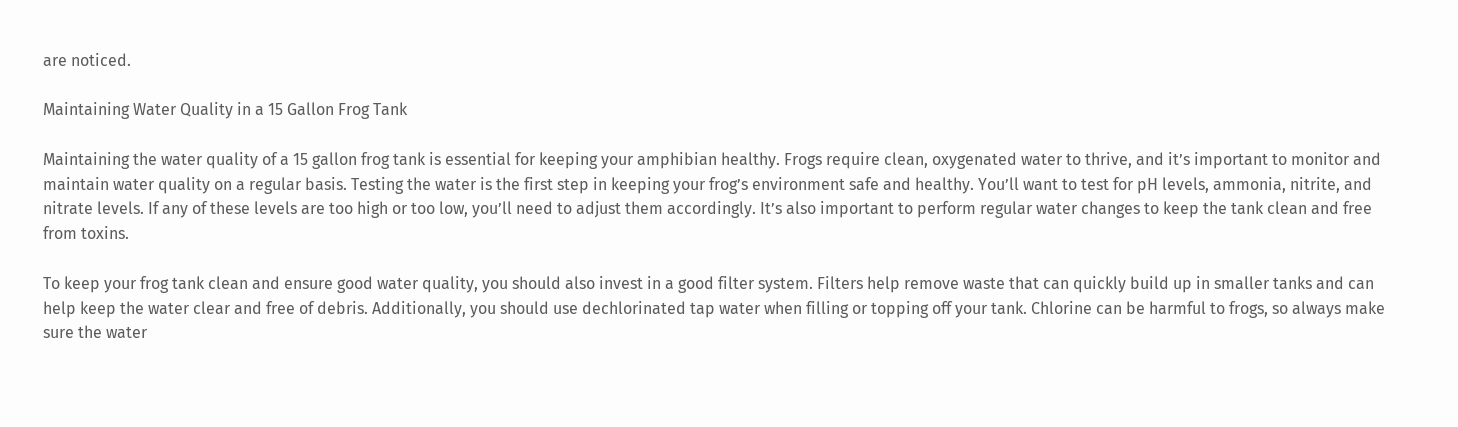are noticed.

Maintaining Water Quality in a 15 Gallon Frog Tank

Maintaining the water quality of a 15 gallon frog tank is essential for keeping your amphibian healthy. Frogs require clean, oxygenated water to thrive, and it’s important to monitor and maintain water quality on a regular basis. Testing the water is the first step in keeping your frog’s environment safe and healthy. You’ll want to test for pH levels, ammonia, nitrite, and nitrate levels. If any of these levels are too high or too low, you’ll need to adjust them accordingly. It’s also important to perform regular water changes to keep the tank clean and free from toxins.

To keep your frog tank clean and ensure good water quality, you should also invest in a good filter system. Filters help remove waste that can quickly build up in smaller tanks and can help keep the water clear and free of debris. Additionally, you should use dechlorinated tap water when filling or topping off your tank. Chlorine can be harmful to frogs, so always make sure the water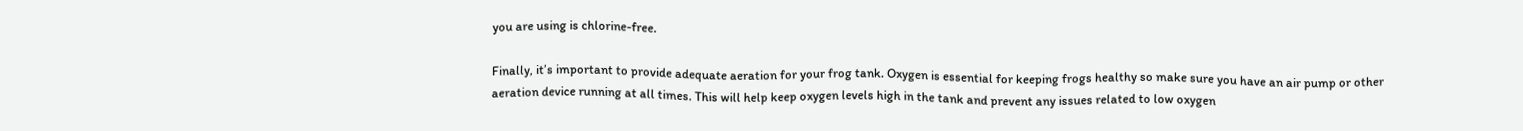you are using is chlorine-free.

Finally, it’s important to provide adequate aeration for your frog tank. Oxygen is essential for keeping frogs healthy so make sure you have an air pump or other aeration device running at all times. This will help keep oxygen levels high in the tank and prevent any issues related to low oxygen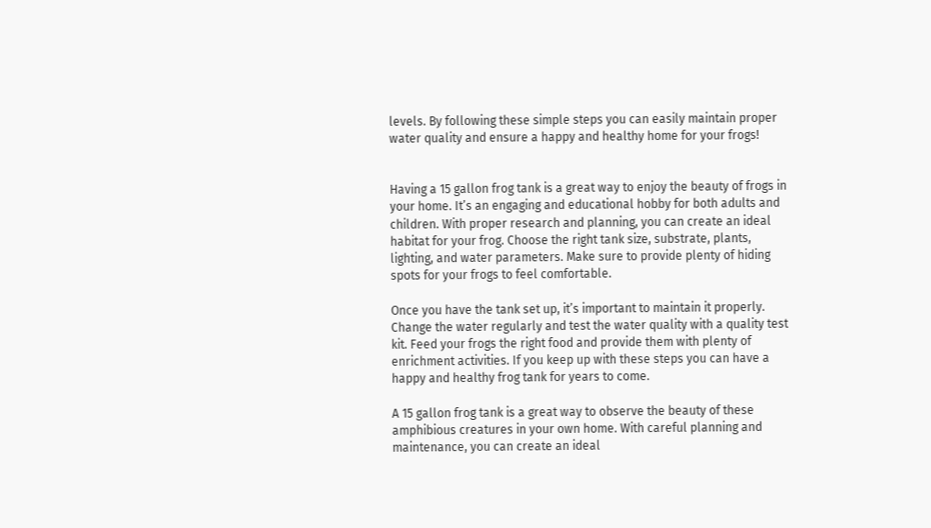levels. By following these simple steps you can easily maintain proper water quality and ensure a happy and healthy home for your frogs!


Having a 15 gallon frog tank is a great way to enjoy the beauty of frogs in your home. It’s an engaging and educational hobby for both adults and children. With proper research and planning, you can create an ideal habitat for your frog. Choose the right tank size, substrate, plants, lighting, and water parameters. Make sure to provide plenty of hiding spots for your frogs to feel comfortable.

Once you have the tank set up, it’s important to maintain it properly. Change the water regularly and test the water quality with a quality test kit. Feed your frogs the right food and provide them with plenty of enrichment activities. If you keep up with these steps you can have a happy and healthy frog tank for years to come.

A 15 gallon frog tank is a great way to observe the beauty of these amphibious creatures in your own home. With careful planning and maintenance, you can create an ideal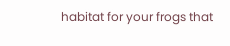habitat for your frogs that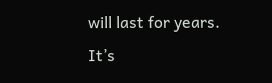will last for years. It’s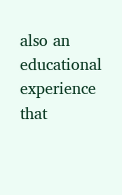also an educational experience that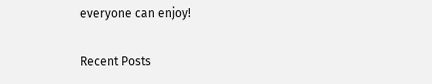everyone can enjoy!

Recent Posts